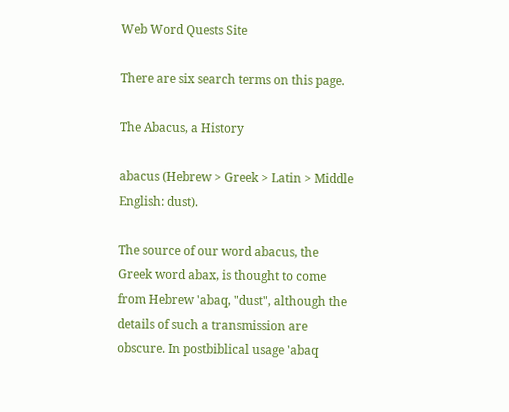Web Word Quests Site

There are six search terms on this page.

The Abacus, a History

abacus (Hebrew > Greek > Latin > Middle English: dust).

The source of our word abacus, the Greek word abax, is thought to come from Hebrew 'abaq, "dust", although the details of such a transmission are obscure. In postbiblical usage 'abaq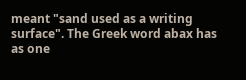meant "sand used as a writing surface". The Greek word abax has as one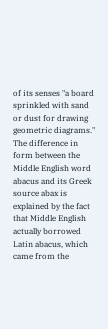of its senses "a board sprinkled with sand or dust for drawing geometric diagrams." The difference in form between the Middle English word abacus and its Greek source abax is explained by the fact that Middle English actually borrowed Latin abacus, which came from the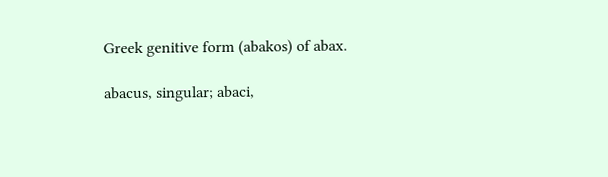Greek genitive form (abakos) of abax.

abacus, singular; abaci,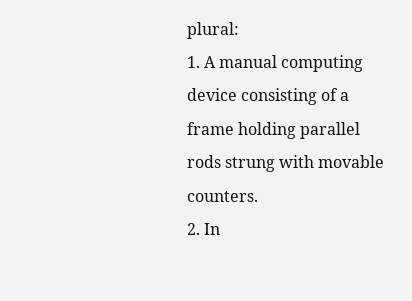plural:
1. A manual computing device consisting of a frame holding parallel rods strung with movable counters.
2. In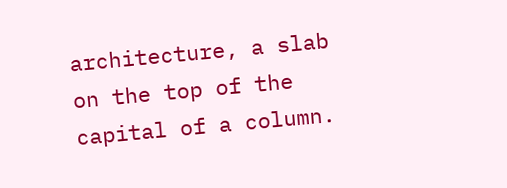architecture, a slab on the top of the capital of a column.